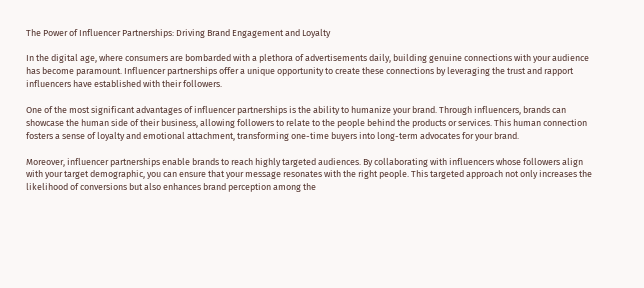The Power of Influencer Partnerships: Driving Brand Engagement and Loyalty

In the digital age, where consumers are bombarded with a plethora of advertisements daily, building genuine connections with your audience has become paramount. Influencer partnerships offer a unique opportunity to create these connections by leveraging the trust and rapport influencers have established with their followers.

One of the most significant advantages of influencer partnerships is the ability to humanize your brand. Through influencers, brands can showcase the human side of their business, allowing followers to relate to the people behind the products or services. This human connection fosters a sense of loyalty and emotional attachment, transforming one-time buyers into long-term advocates for your brand.

Moreover, influencer partnerships enable brands to reach highly targeted audiences. By collaborating with influencers whose followers align with your target demographic, you can ensure that your message resonates with the right people. This targeted approach not only increases the likelihood of conversions but also enhances brand perception among the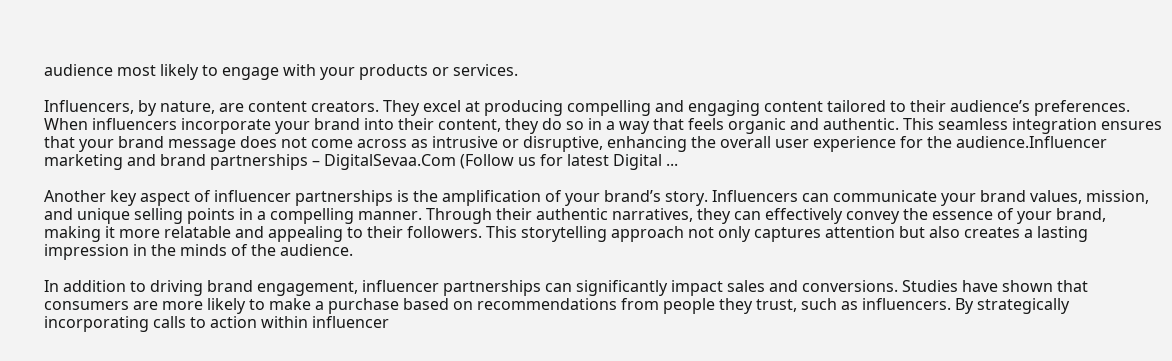audience most likely to engage with your products or services.

Influencers, by nature, are content creators. They excel at producing compelling and engaging content tailored to their audience’s preferences. When influencers incorporate your brand into their content, they do so in a way that feels organic and authentic. This seamless integration ensures that your brand message does not come across as intrusive or disruptive, enhancing the overall user experience for the audience.Influencer marketing and brand partnerships – DigitalSevaa.Com (Follow us for latest Digital ...

Another key aspect of influencer partnerships is the amplification of your brand’s story. Influencers can communicate your brand values, mission, and unique selling points in a compelling manner. Through their authentic narratives, they can effectively convey the essence of your brand, making it more relatable and appealing to their followers. This storytelling approach not only captures attention but also creates a lasting impression in the minds of the audience.

In addition to driving brand engagement, influencer partnerships can significantly impact sales and conversions. Studies have shown that consumers are more likely to make a purchase based on recommendations from people they trust, such as influencers. By strategically incorporating calls to action within influencer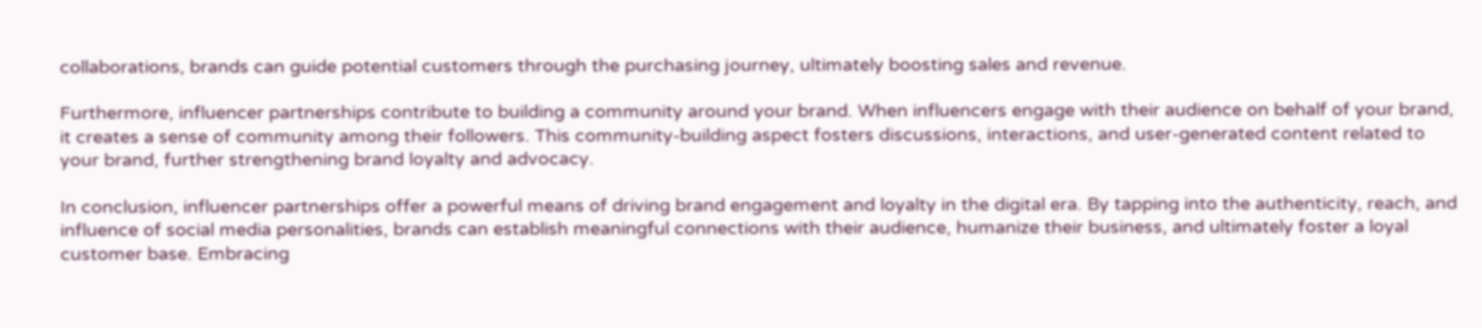collaborations, brands can guide potential customers through the purchasing journey, ultimately boosting sales and revenue.

Furthermore, influencer partnerships contribute to building a community around your brand. When influencers engage with their audience on behalf of your brand, it creates a sense of community among their followers. This community-building aspect fosters discussions, interactions, and user-generated content related to your brand, further strengthening brand loyalty and advocacy.

In conclusion, influencer partnerships offer a powerful means of driving brand engagement and loyalty in the digital era. By tapping into the authenticity, reach, and influence of social media personalities, brands can establish meaningful connections with their audience, humanize their business, and ultimately foster a loyal customer base. Embracing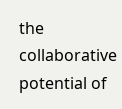the collaborative potential of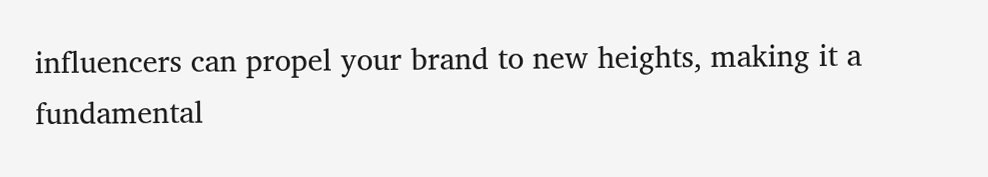influencers can propel your brand to new heights, making it a fundamental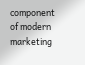component of modern marketing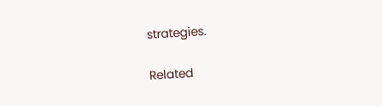strategies.

Related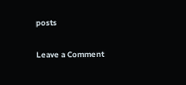posts

Leave a Comment